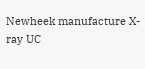Newheek manufacture X-ray UC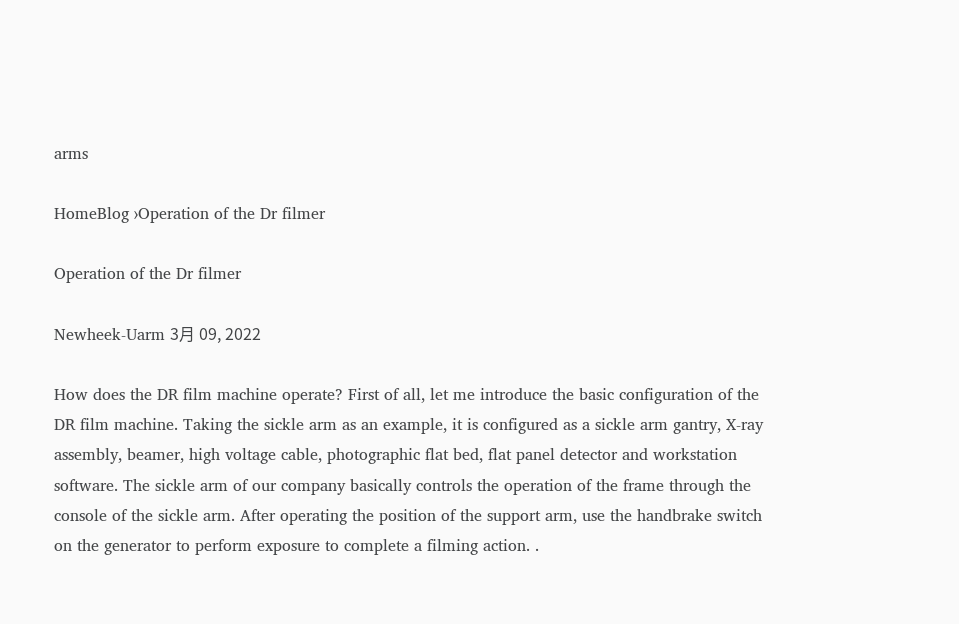arms

HomeBlog ›Operation of the Dr filmer

Operation of the Dr filmer

Newheek-Uarm 3月 09, 2022

How does the DR film machine operate? First of all, let me introduce the basic configuration of the DR film machine. Taking the sickle arm as an example, it is configured as a sickle arm gantry, X-ray assembly, beamer, high voltage cable, photographic flat bed, flat panel detector and workstation software. The sickle arm of our company basically controls the operation of the frame through the console of the sickle arm. After operating the position of the support arm, use the handbrake switch on the generator to perform exposure to complete a filming action. .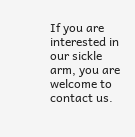If you are interested in our sickle arm, you are welcome to contact us.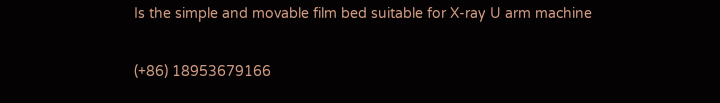Is the simple and movable film bed suitable for X-ray U arm machine

(+86) 18953679166